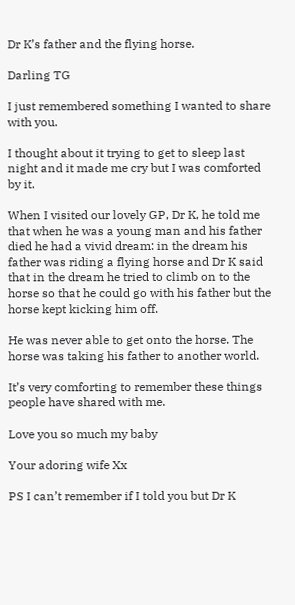Dr K’s father and the flying horse.

Darling TG

I just remembered something I wanted to share with you.

I thought about it trying to get to sleep last night and it made me cry but I was comforted by it.

When I visited our lovely GP, Dr K, he told me that when he was a young man and his father died he had a vivid dream: in the dream his father was riding a flying horse and Dr K said that in the dream he tried to climb on to the horse so that he could go with his father but the horse kept kicking him off.

He was never able to get onto the horse. The horse was taking his father to another world.

It’s very comforting to remember these things people have shared with me.

Love you so much my baby

Your adoring wife Xx

PS I can’t remember if I told you but Dr K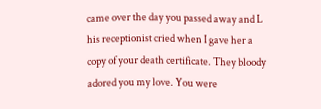came over the day you passed away and L his receptionist cried when I gave her a copy of your death certificate. They bloody adored you my love. You were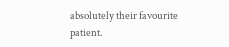absolutely their favourite patient.